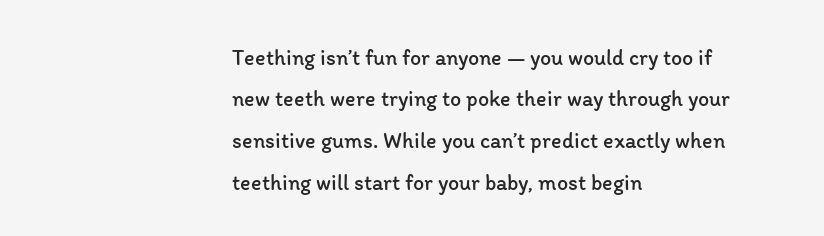Teething isn’t fun for anyone — you would cry too if new teeth were trying to poke their way through your sensitive gums. While you can’t predict exactly when teething will start for your baby, most begin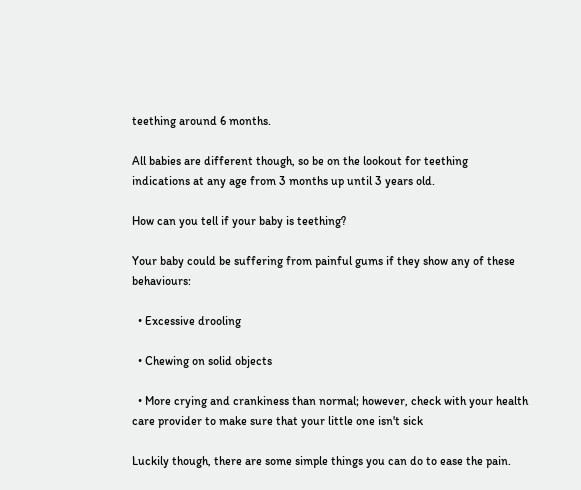teething around 6 months.

All babies are different though, so be on the lookout for teething indications at any age from 3 months up until 3 years old.

How can you tell if your baby is teething?

Your baby could be suffering from painful gums if they show any of these behaviours:

  • Excessive drooling

  • Chewing on solid objects

  • More crying and crankiness than normal; however, check with your health care provider to make sure that your little one isn't sick

Luckily though, there are some simple things you can do to ease the pain.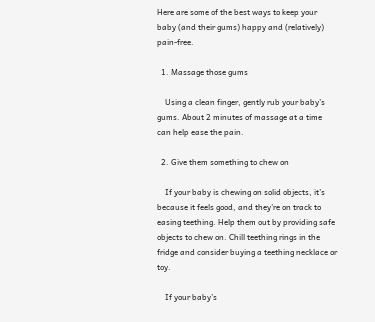Here are some of the best ways to keep your baby (and their gums) happy and (relatively) pain-free.

  1. Massage those gums

    Using a clean finger, gently rub your baby’s gums. About 2 minutes of massage at a time can help ease the pain.

  2. Give them something to chew on

    If your baby is chewing on solid objects, it’s because it feels good, and they’re on track to easing teething. Help them out by providing safe objects to chew on. Chill teething rings in the fridge and consider buying a teething necklace or toy.

    If your baby’s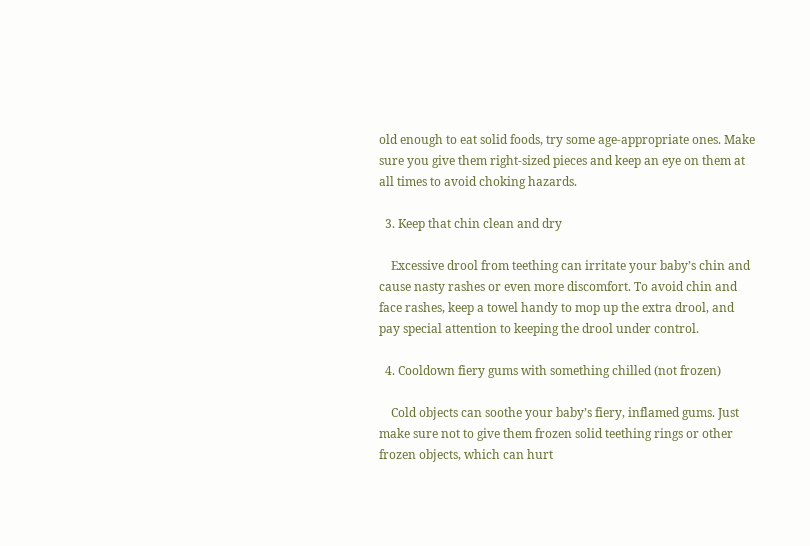old enough to eat solid foods, try some age-appropriate ones. Make sure you give them right-sized pieces and keep an eye on them at all times to avoid choking hazards.

  3. Keep that chin clean and dry

    Excessive drool from teething can irritate your baby’s chin and cause nasty rashes or even more discomfort. To avoid chin and face rashes, keep a towel handy to mop up the extra drool, and pay special attention to keeping the drool under control.

  4. Cooldown fiery gums with something chilled (not frozen)

    Cold objects can soothe your baby’s fiery, inflamed gums. Just make sure not to give them frozen solid teething rings or other frozen objects, which can hurt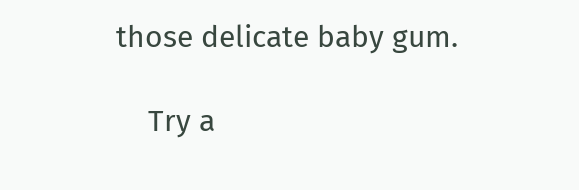those delicate baby gum.

    Try a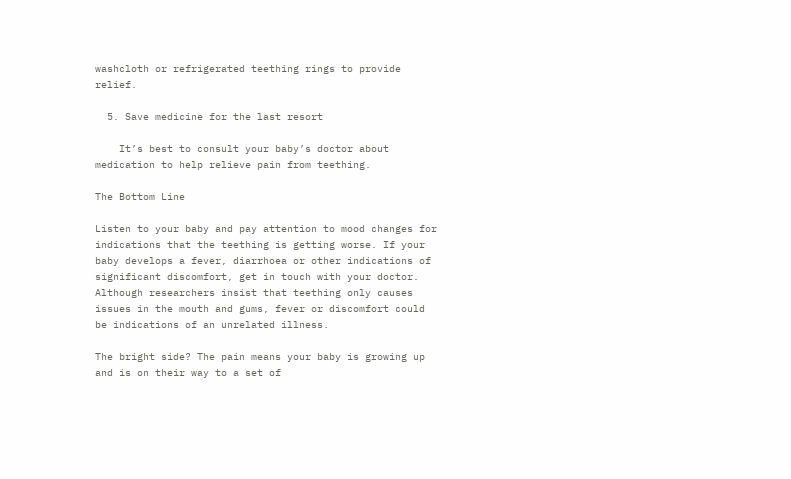washcloth or refrigerated teething rings to provide relief.

  5. Save medicine for the last resort

    It’s best to consult your baby’s doctor about medication to help relieve pain from teething.

The Bottom Line

Listen to your baby and pay attention to mood changes for indications that the teething is getting worse. If your baby develops a fever, diarrhoea or other indications of significant discomfort, get in touch with your doctor. Although researchers insist that teething only causes issues in the mouth and gums, fever or discomfort could be indications of an unrelated illness.

The bright side? The pain means your baby is growing up and is on their way to a set of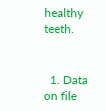healthy teeth.


  1. Data on file